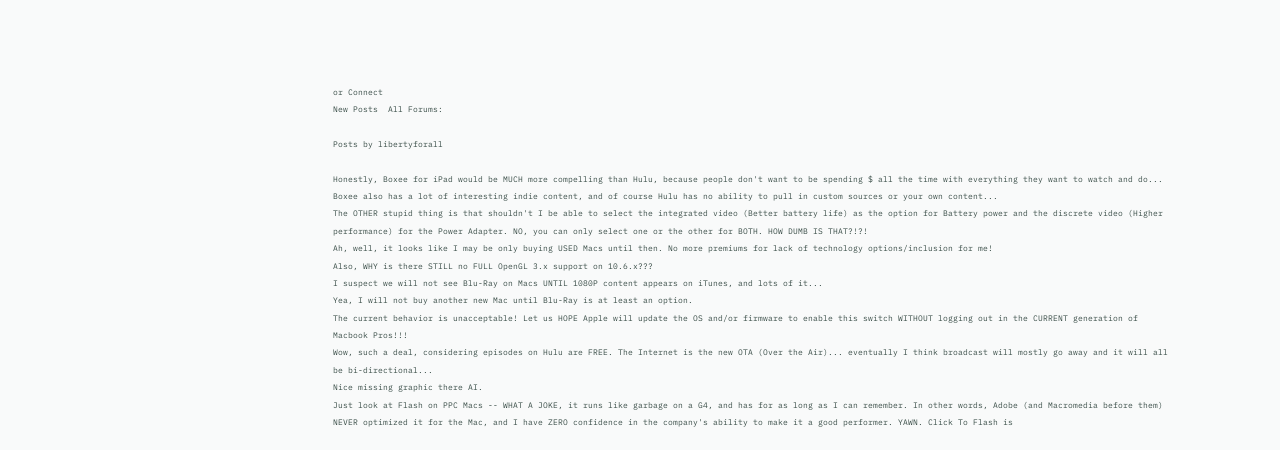or Connect
New Posts  All Forums:

Posts by libertyforall

Honestly, Boxee for iPad would be MUCH more compelling than Hulu, because people don't want to be spending $ all the time with everything they want to watch and do... Boxee also has a lot of interesting indie content, and of course Hulu has no ability to pull in custom sources or your own content...
The OTHER stupid thing is that shouldn't I be able to select the integrated video (Better battery life) as the option for Battery power and the discrete video (Higher performance) for the Power Adapter. NO, you can only select one or the other for BOTH. HOW DUMB IS THAT?!?!
Ah, well, it looks like I may be only buying USED Macs until then. No more premiums for lack of technology options/inclusion for me!
Also, WHY is there STILL no FULL OpenGL 3.x support on 10.6.x???
I suspect we will not see Blu-Ray on Macs UNTIL 1080P content appears on iTunes, and lots of it...
Yea, I will not buy another new Mac until Blu-Ray is at least an option.
The current behavior is unacceptable! Let us HOPE Apple will update the OS and/or firmware to enable this switch WITHOUT logging out in the CURRENT generation of Macbook Pros!!!
Wow, such a deal, considering episodes on Hulu are FREE. The Internet is the new OTA (Over the Air)... eventually I think broadcast will mostly go away and it will all be bi-directional...
Nice missing graphic there AI.
Just look at Flash on PPC Macs -- WHAT A JOKE, it runs like garbage on a G4, and has for as long as I can remember. In other words, Adobe (and Macromedia before them) NEVER optimized it for the Mac, and I have ZERO confidence in the company's ability to make it a good performer. YAWN. Click To Flash is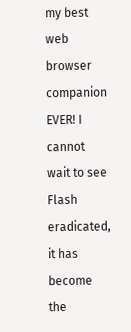my best web browser companion EVER! I cannot wait to see Flash eradicated, it has become the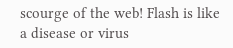scourge of the web! Flash is like a disease or virus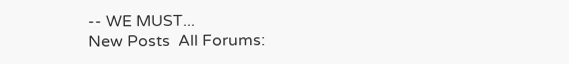-- WE MUST...
New Posts  All Forums: